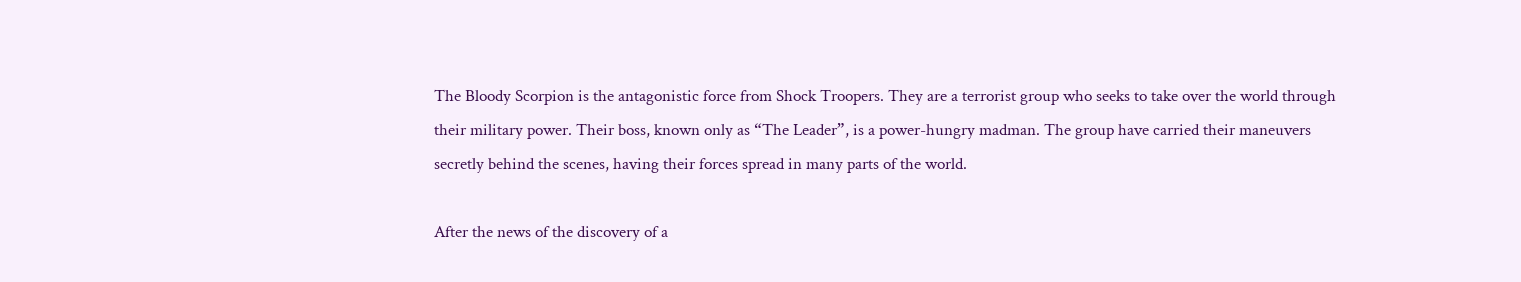The Bloody Scorpion is the antagonistic force from Shock Troopers. They are a terrorist group who seeks to take over the world through their military power. Their boss, known only as “The Leader”, is a power-hungry madman. The group have carried their maneuvers secretly behind the scenes, having their forces spread in many parts of the world.

After the news of the discovery of a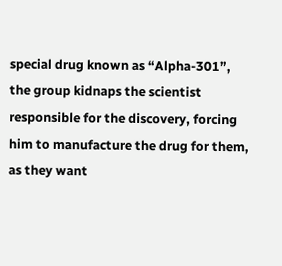special drug known as “Alpha-301”, the group kidnaps the scientist responsible for the discovery, forcing him to manufacture the drug for them, as they want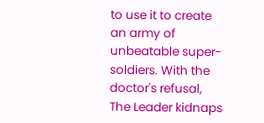to use it to create an army of unbeatable super-soldiers. With the doctor's refusal, The Leader kidnaps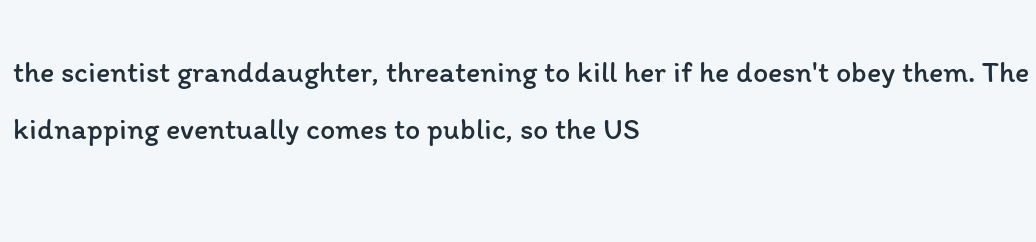the scientist granddaughter, threatening to kill her if he doesn't obey them. The kidnapping eventually comes to public, so the US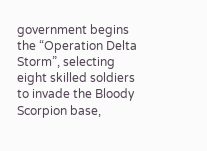government begins the “Operation Delta Storm”, selecting eight skilled soldiers to invade the Bloody Scorpion base,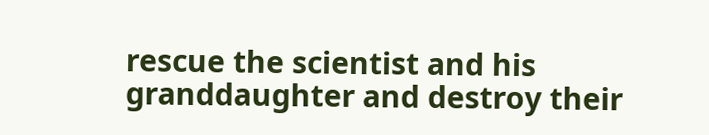rescue the scientist and his granddaughter and destroy their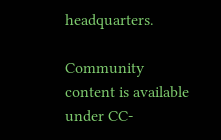headquarters.

Community content is available under CC-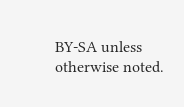BY-SA unless otherwise noted.